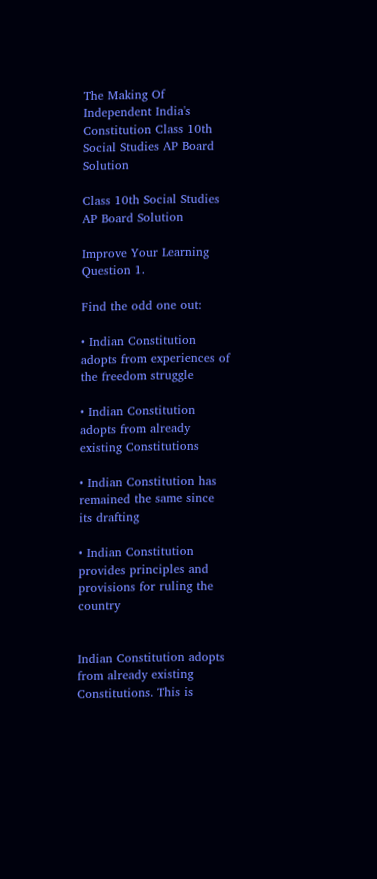The Making Of Independent India's Constitution Class 10th Social Studies AP Board Solution

Class 10th Social Studies AP Board Solution

Improve Your Learning
Question 1.

Find the odd one out:

• Indian Constitution adopts from experiences of the freedom struggle

• Indian Constitution adopts from already existing Constitutions

• Indian Constitution has remained the same since its drafting

• Indian Constitution provides principles and provisions for ruling the country


Indian Constitution adopts from already existing Constitutions. This is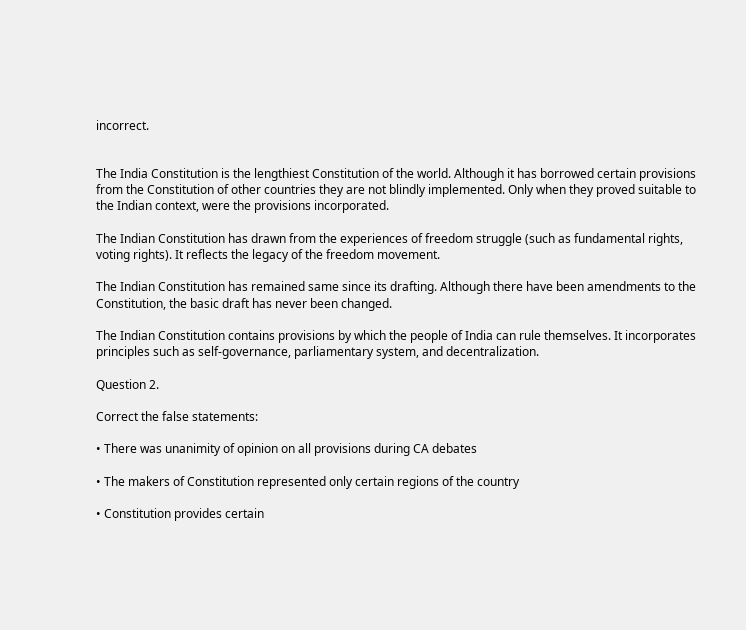incorrect.


The India Constitution is the lengthiest Constitution of the world. Although it has borrowed certain provisions from the Constitution of other countries they are not blindly implemented. Only when they proved suitable to the Indian context, were the provisions incorporated.

The Indian Constitution has drawn from the experiences of freedom struggle (such as fundamental rights, voting rights). It reflects the legacy of the freedom movement.

The Indian Constitution has remained same since its drafting. Although there have been amendments to the Constitution, the basic draft has never been changed.

The Indian Constitution contains provisions by which the people of India can rule themselves. It incorporates principles such as self-governance, parliamentary system, and decentralization.

Question 2.

Correct the false statements:

• There was unanimity of opinion on all provisions during CA debates

• The makers of Constitution represented only certain regions of the country

• Constitution provides certain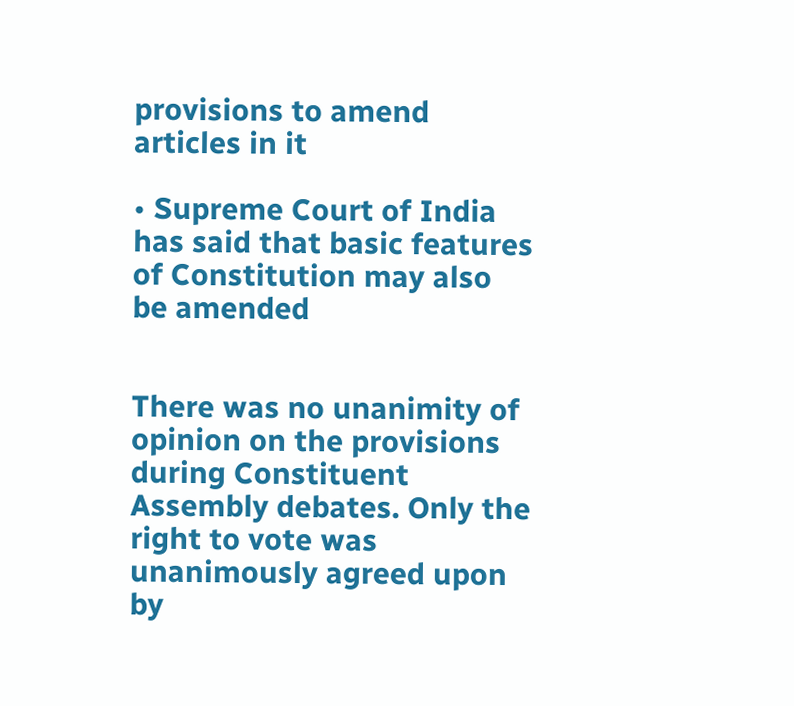provisions to amend articles in it

• Supreme Court of India has said that basic features of Constitution may also be amended


There was no unanimity of opinion on the provisions during Constituent Assembly debates. Only the right to vote was unanimously agreed upon by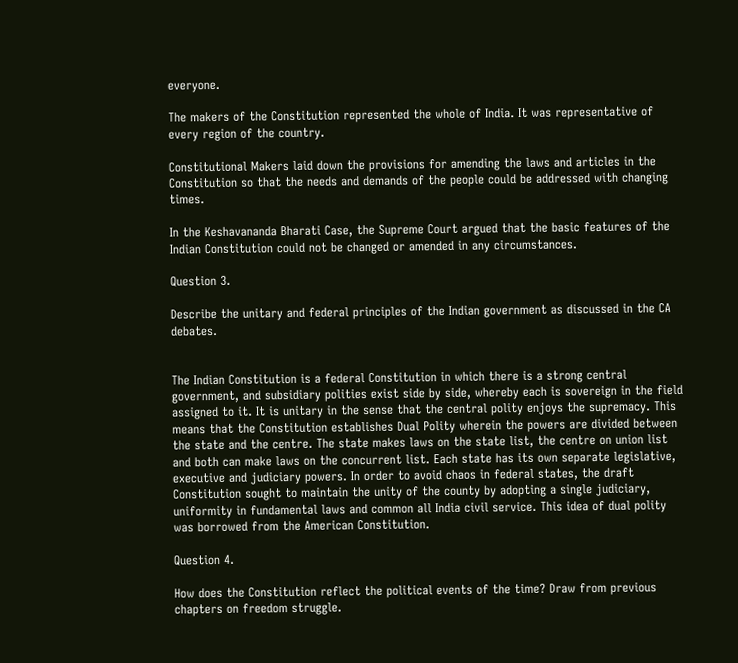everyone.

The makers of the Constitution represented the whole of India. It was representative of every region of the country.

Constitutional Makers laid down the provisions for amending the laws and articles in the Constitution so that the needs and demands of the people could be addressed with changing times.

In the Keshavananda Bharati Case, the Supreme Court argued that the basic features of the Indian Constitution could not be changed or amended in any circumstances.

Question 3.

Describe the unitary and federal principles of the Indian government as discussed in the CA debates.


The Indian Constitution is a federal Constitution in which there is a strong central government, and subsidiary polities exist side by side, whereby each is sovereign in the field assigned to it. It is unitary in the sense that the central polity enjoys the supremacy. This means that the Constitution establishes Dual Polity wherein the powers are divided between the state and the centre. The state makes laws on the state list, the centre on union list and both can make laws on the concurrent list. Each state has its own separate legislative, executive and judiciary powers. In order to avoid chaos in federal states, the draft Constitution sought to maintain the unity of the county by adopting a single judiciary, uniformity in fundamental laws and common all India civil service. This idea of dual polity was borrowed from the American Constitution.

Question 4.

How does the Constitution reflect the political events of the time? Draw from previous chapters on freedom struggle.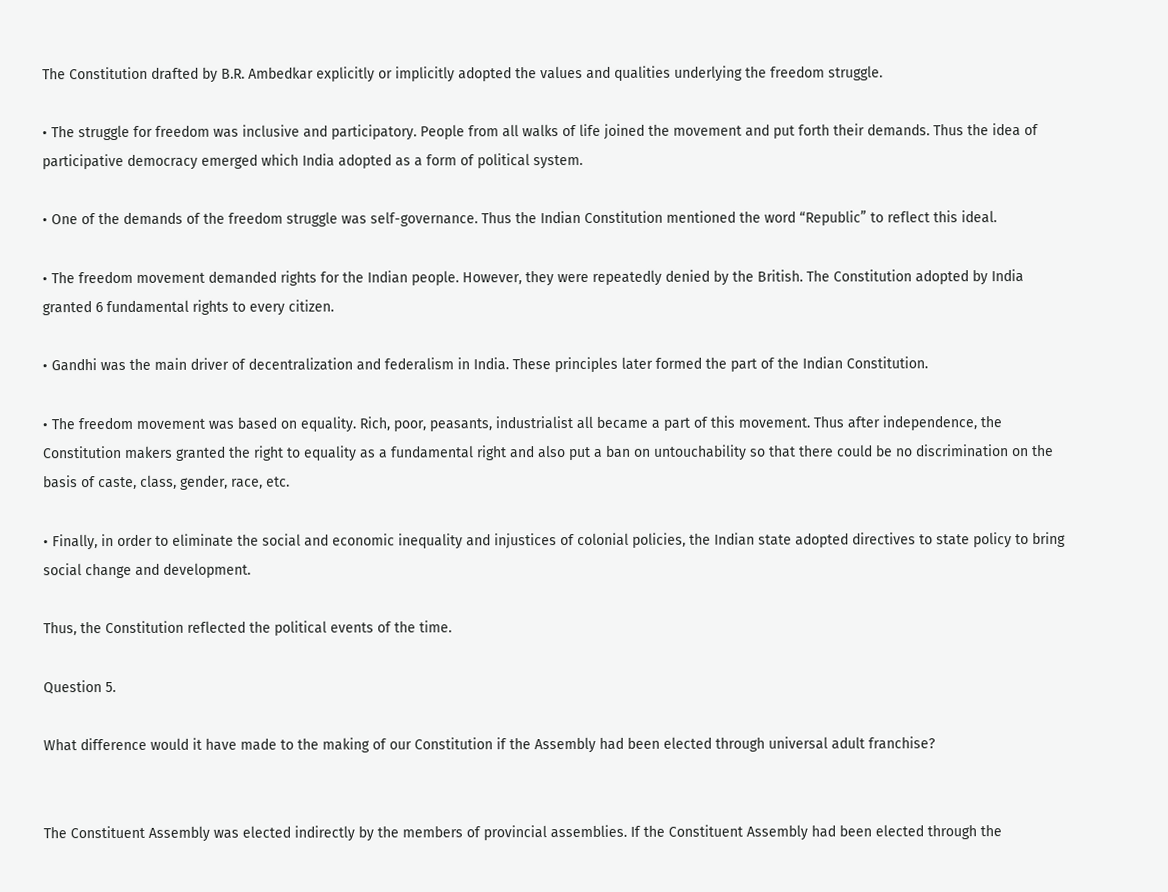The Constitution drafted by B.R. Ambedkar explicitly or implicitly adopted the values and qualities underlying the freedom struggle.

• The struggle for freedom was inclusive and participatory. People from all walks of life joined the movement and put forth their demands. Thus the idea of participative democracy emerged which India adopted as a form of political system.

• One of the demands of the freedom struggle was self-governance. Thus the Indian Constitution mentioned the word “Republic” to reflect this ideal.

• The freedom movement demanded rights for the Indian people. However, they were repeatedly denied by the British. The Constitution adopted by India granted 6 fundamental rights to every citizen.

• Gandhi was the main driver of decentralization and federalism in India. These principles later formed the part of the Indian Constitution.

• The freedom movement was based on equality. Rich, poor, peasants, industrialist all became a part of this movement. Thus after independence, the Constitution makers granted the right to equality as a fundamental right and also put a ban on untouchability so that there could be no discrimination on the basis of caste, class, gender, race, etc.

• Finally, in order to eliminate the social and economic inequality and injustices of colonial policies, the Indian state adopted directives to state policy to bring social change and development.

Thus, the Constitution reflected the political events of the time.

Question 5.

What difference would it have made to the making of our Constitution if the Assembly had been elected through universal adult franchise?


The Constituent Assembly was elected indirectly by the members of provincial assemblies. If the Constituent Assembly had been elected through the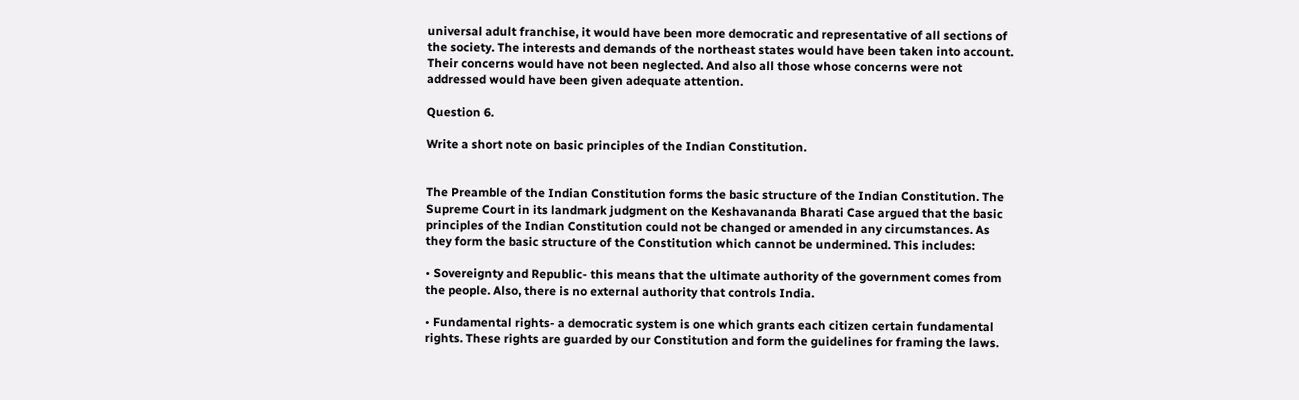universal adult franchise, it would have been more democratic and representative of all sections of the society. The interests and demands of the northeast states would have been taken into account. Their concerns would have not been neglected. And also all those whose concerns were not addressed would have been given adequate attention.

Question 6.

Write a short note on basic principles of the Indian Constitution.


The Preamble of the Indian Constitution forms the basic structure of the Indian Constitution. The Supreme Court in its landmark judgment on the Keshavananda Bharati Case argued that the basic principles of the Indian Constitution could not be changed or amended in any circumstances. As they form the basic structure of the Constitution which cannot be undermined. This includes:

• Sovereignty and Republic- this means that the ultimate authority of the government comes from the people. Also, there is no external authority that controls India.

• Fundamental rights- a democratic system is one which grants each citizen certain fundamental rights. These rights are guarded by our Constitution and form the guidelines for framing the laws.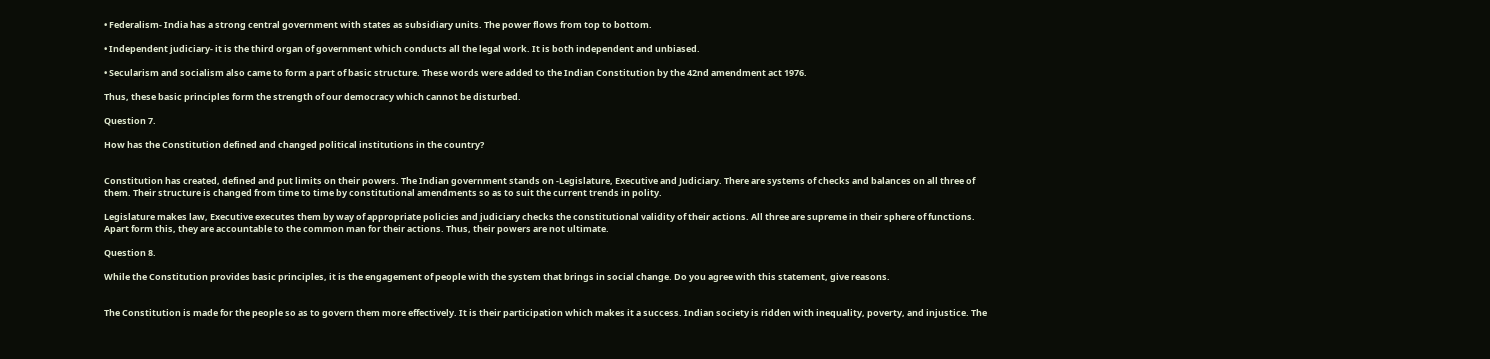• Federalism- India has a strong central government with states as subsidiary units. The power flows from top to bottom.

• Independent judiciary- it is the third organ of government which conducts all the legal work. It is both independent and unbiased.

• Secularism and socialism also came to form a part of basic structure. These words were added to the Indian Constitution by the 42nd amendment act 1976.

Thus, these basic principles form the strength of our democracy which cannot be disturbed.

Question 7.

How has the Constitution defined and changed political institutions in the country?


Constitution has created, defined and put limits on their powers. The Indian government stands on -Legislature, Executive and Judiciary. There are systems of checks and balances on all three of them. Their structure is changed from time to time by constitutional amendments so as to suit the current trends in polity.

Legislature makes law, Executive executes them by way of appropriate policies and judiciary checks the constitutional validity of their actions. All three are supreme in their sphere of functions. Apart form this, they are accountable to the common man for their actions. Thus, their powers are not ultimate.

Question 8.

While the Constitution provides basic principles, it is the engagement of people with the system that brings in social change. Do you agree with this statement, give reasons.


The Constitution is made for the people so as to govern them more effectively. It is their participation which makes it a success. Indian society is ridden with inequality, poverty, and injustice. The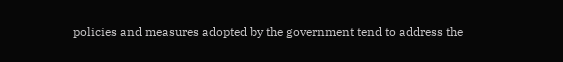policies and measures adopted by the government tend to address the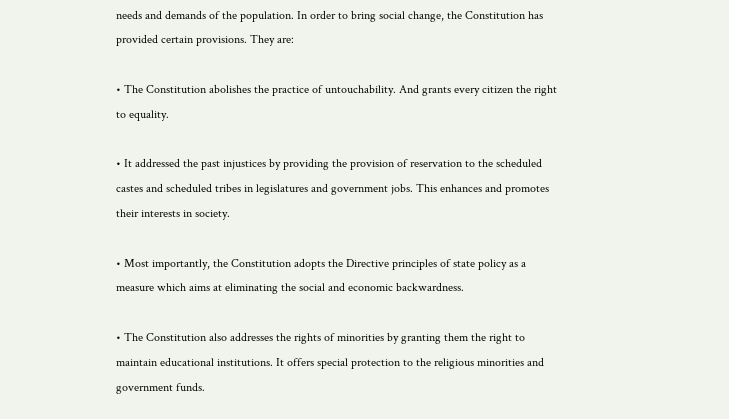needs and demands of the population. In order to bring social change, the Constitution has provided certain provisions. They are:

• The Constitution abolishes the practice of untouchability. And grants every citizen the right to equality.

• It addressed the past injustices by providing the provision of reservation to the scheduled castes and scheduled tribes in legislatures and government jobs. This enhances and promotes their interests in society.

• Most importantly, the Constitution adopts the Directive principles of state policy as a measure which aims at eliminating the social and economic backwardness.

• The Constitution also addresses the rights of minorities by granting them the right to maintain educational institutions. It offers special protection to the religious minorities and government funds.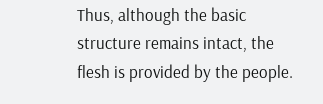Thus, although the basic structure remains intact, the flesh is provided by the people.